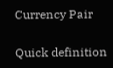Currency Pair

Quick definition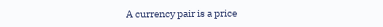A currency pair is a price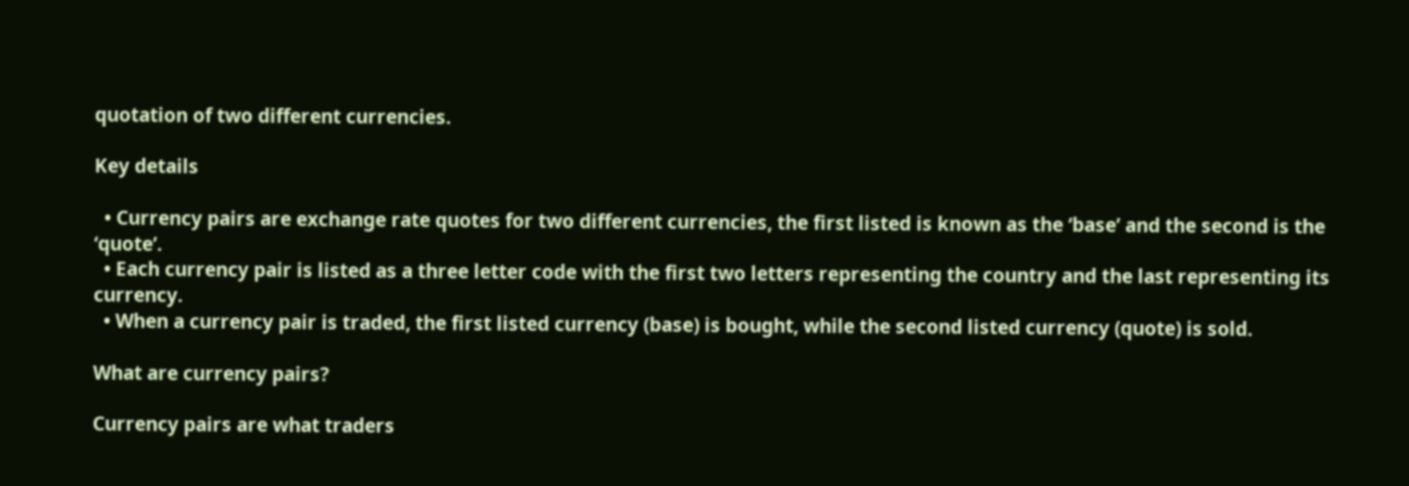quotation of two different currencies.

Key details

  • Currency pairs are exchange rate quotes for two different currencies, the first listed is known as the ‘base’ and the second is the ‘quote’.
  • Each currency pair is listed as a three letter code with the first two letters representing the country and the last representing its currency.
  • When a currency pair is traded, the first listed currency (base) is bought, while the second listed currency (quote) is sold.

What are currency pairs?

Currency pairs are what traders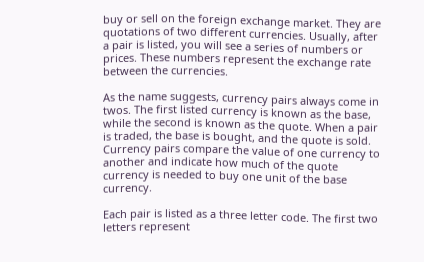buy or sell on the foreign exchange market. They are quotations of two different currencies. Usually, after a pair is listed, you will see a series of numbers or prices. These numbers represent the exchange rate between the currencies.

As the name suggests, currency pairs always come in twos. The first listed currency is known as the base, while the second is known as the quote. When a pair is traded, the base is bought, and the quote is sold. Currency pairs compare the value of one currency to another and indicate how much of the quote currency is needed to buy one unit of the base currency.

Each pair is listed as a three letter code. The first two letters represent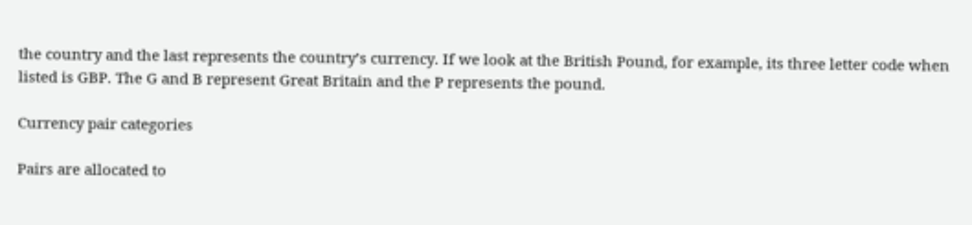the country and the last represents the country’s currency. If we look at the British Pound, for example, its three letter code when listed is GBP. The G and B represent Great Britain and the P represents the pound.

Currency pair categories

Pairs are allocated to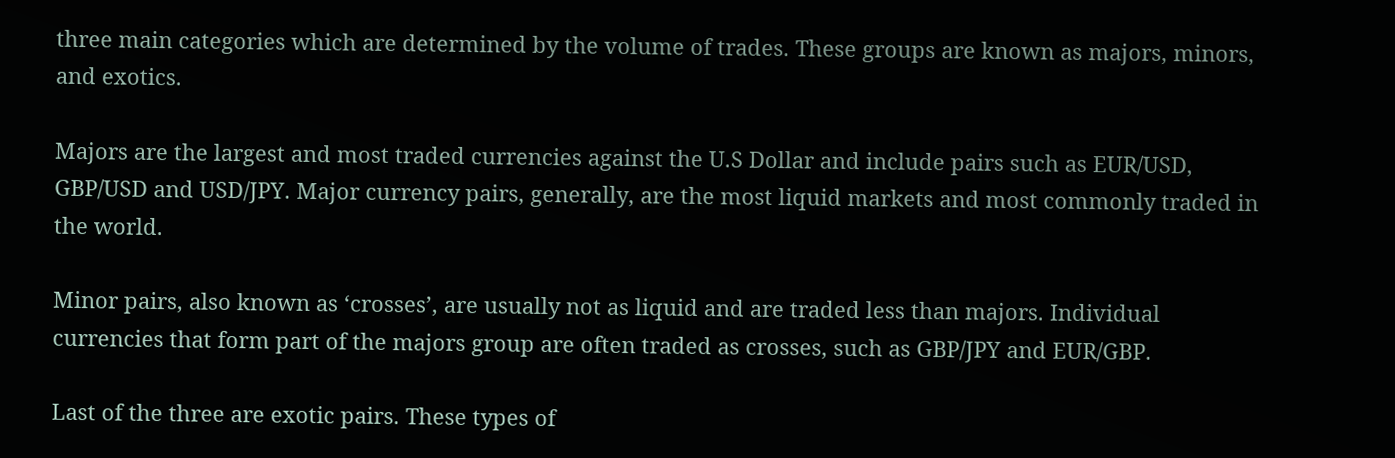three main categories which are determined by the volume of trades. These groups are known as majors, minors, and exotics.

Majors are the largest and most traded currencies against the U.S Dollar and include pairs such as EUR/USD, GBP/USD and USD/JPY. Major currency pairs, generally, are the most liquid markets and most commonly traded in the world.

Minor pairs, also known as ‘crosses’, are usually not as liquid and are traded less than majors. Individual currencies that form part of the majors group are often traded as crosses, such as GBP/JPY and EUR/GBP.

Last of the three are exotic pairs. These types of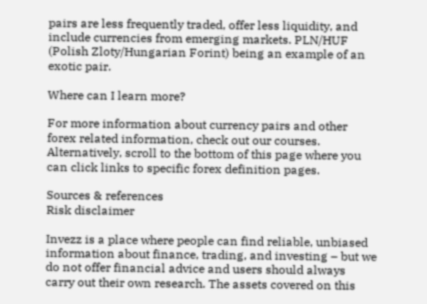pairs are less frequently traded, offer less liquidity, and include currencies from emerging markets. PLN/HUF (Polish Zloty/Hungarian Forint) being an example of an exotic pair.

Where can I learn more?

For more information about currency pairs and other forex related information, check out our courses. Alternatively, scroll to the bottom of this page where you can click links to specific forex definition pages.

Sources & references
Risk disclaimer

Invezz is a place where people can find reliable, unbiased information about finance, trading, and investing – but we do not offer financial advice and users should always carry out their own research. The assets covered on this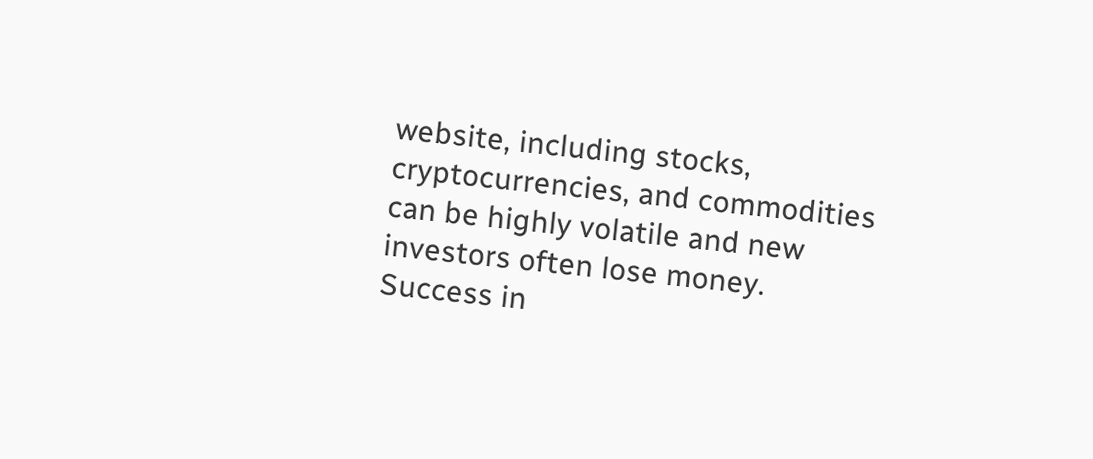website, including stocks, cryptocurrencies, and commodities can be highly volatile and new investors often lose money. Success in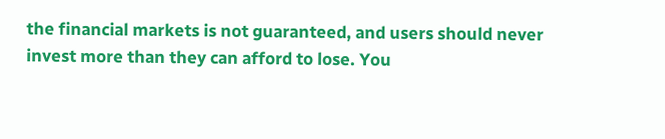the financial markets is not guaranteed, and users should never invest more than they can afford to lose. You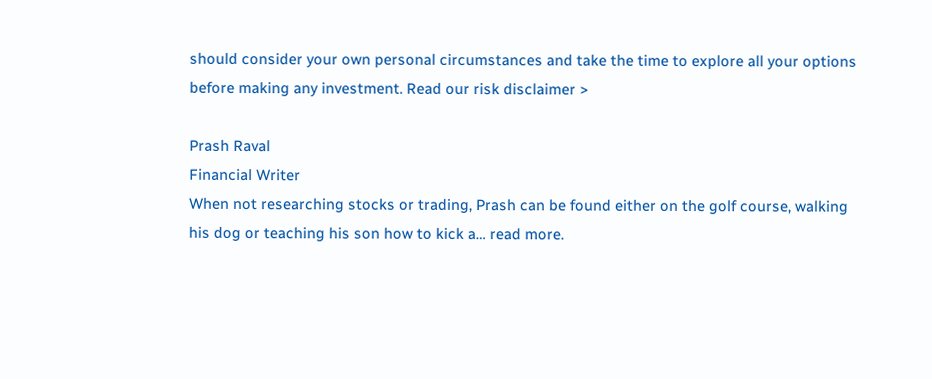should consider your own personal circumstances and take the time to explore all your options before making any investment. Read our risk disclaimer >

Prash Raval
Financial Writer
When not researching stocks or trading, Prash can be found either on the golf course, walking his dog or teaching his son how to kick a… read more.